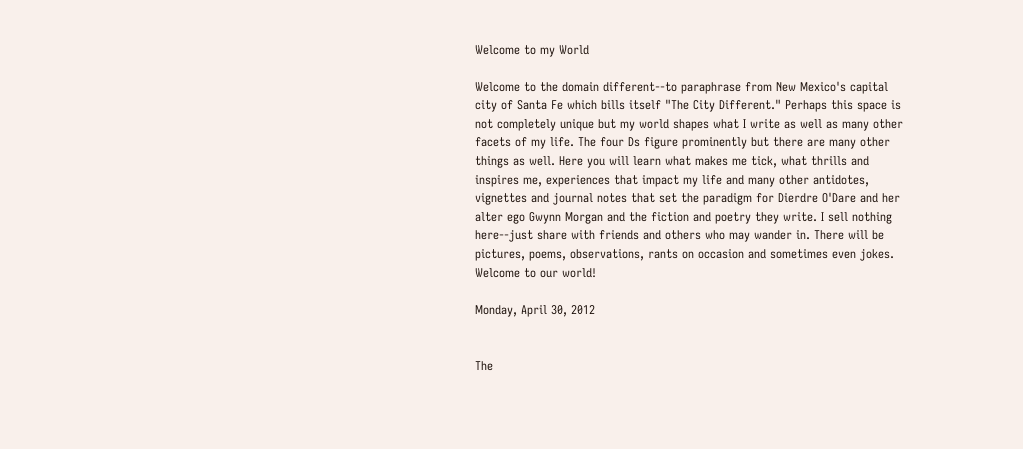Welcome to my World

Welcome to the domain different--to paraphrase from New Mexico's capital city of Santa Fe which bills itself "The City Different." Perhaps this space is not completely unique but my world shapes what I write as well as many other facets of my life. The four Ds figure prominently but there are many other things as well. Here you will learn what makes me tick, what thrills and inspires me, experiences that impact my life and many other antidotes, vignettes and journal notes that set the paradigm for Dierdre O'Dare and her alter ego Gwynn Morgan and the fiction and poetry they write. I sell nothing here--just share with friends and others who may wander in. There will be pictures, poems, observations, rants on occasion and sometimes even jokes. Welcome to our world!

Monday, April 30, 2012


The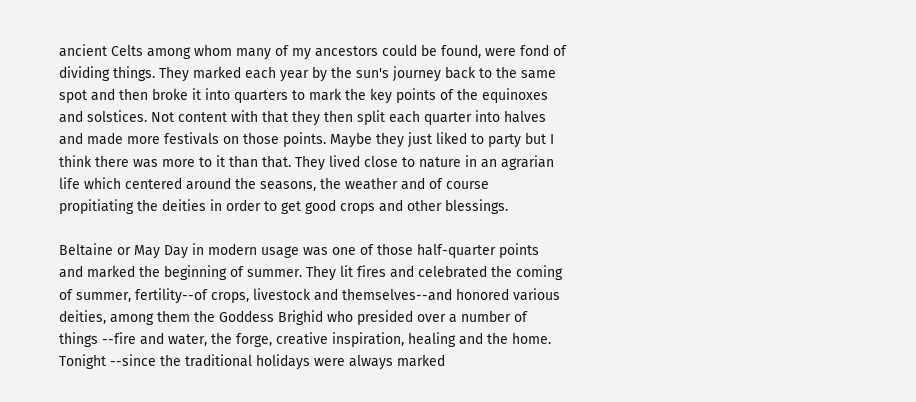ancient Celts among whom many of my ancestors could be found, were fond of dividing things. They marked each year by the sun's journey back to the same spot and then broke it into quarters to mark the key points of the equinoxes and solstices. Not content with that they then split each quarter into halves and made more festivals on those points. Maybe they just liked to party but I think there was more to it than that. They lived close to nature in an agrarian life which centered around the seasons, the weather and of course propitiating the deities in order to get good crops and other blessings.

Beltaine or May Day in modern usage was one of those half-quarter points and marked the beginning of summer. They lit fires and celebrated the coming of summer, fertility--of crops, livestock and themselves--and honored various deities, among them the Goddess Brighid who presided over a number of things --fire and water, the forge, creative inspiration, healing and the home. Tonight --since the traditional holidays were always marked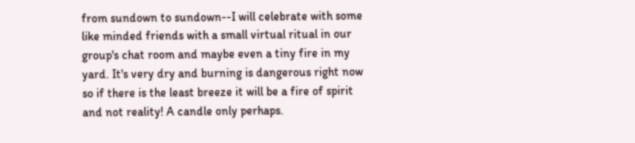from sundown to sundown--I will celebrate with some like minded friends with a small virtual ritual in our group's chat room and maybe even a tiny fire in my yard. It's very dry and burning is dangerous right now so if there is the least breeze it will be a fire of spirit and not reality! A candle only perhaps.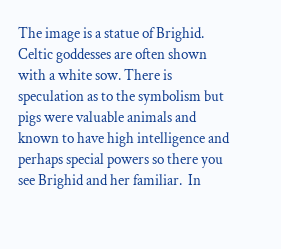The image is a statue of Brighid. Celtic goddesses are often shown with a white sow. There is speculation as to the symbolism but pigs were valuable animals and known to have high intelligence and perhaps special powers so there you see Brighid and her familiar.  In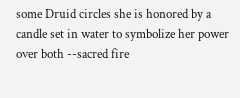some Druid circles she is honored by a candle set in water to symbolize her power over both --sacred fire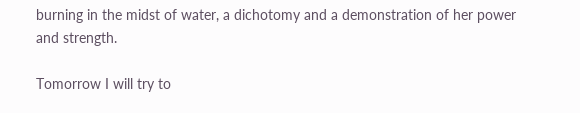burning in the midst of water, a dichotomy and a demonstration of her power and strength.

Tomorrow I will try to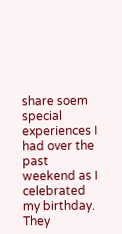share soem special experiences I had over the past weekend as I celebrated my birthday. They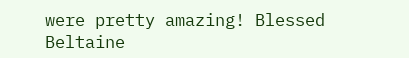were pretty amazing! Blessed Beltaine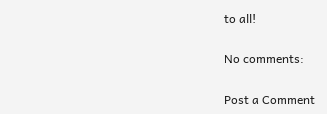to all!

No comments:

Post a Comment